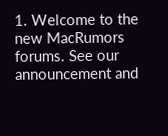1. Welcome to the new MacRumors forums. See our announcement and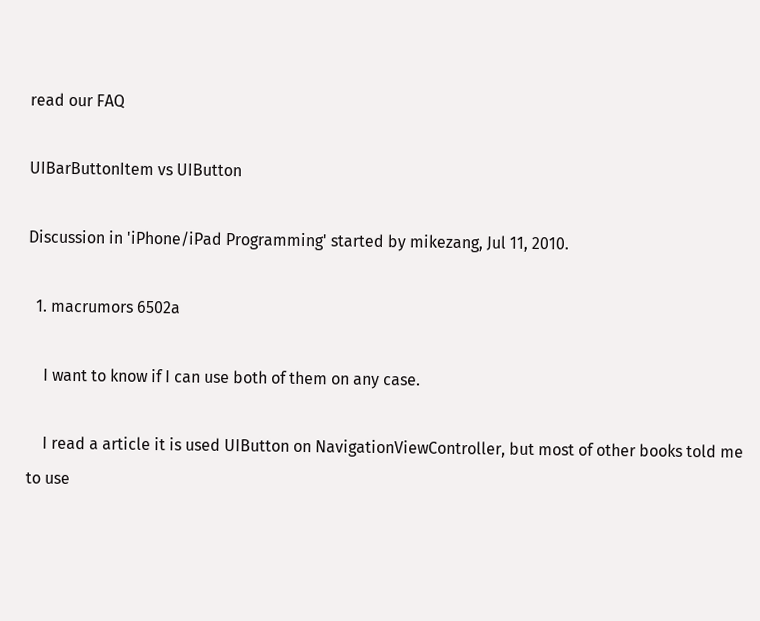read our FAQ

UIBarButtonItem vs UIButton

Discussion in 'iPhone/iPad Programming' started by mikezang, Jul 11, 2010.

  1. macrumors 6502a

    I want to know if I can use both of them on any case.

    I read a article it is used UIButton on NavigationViewController, but most of other books told me to use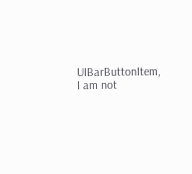UIBarButtonItem, I am not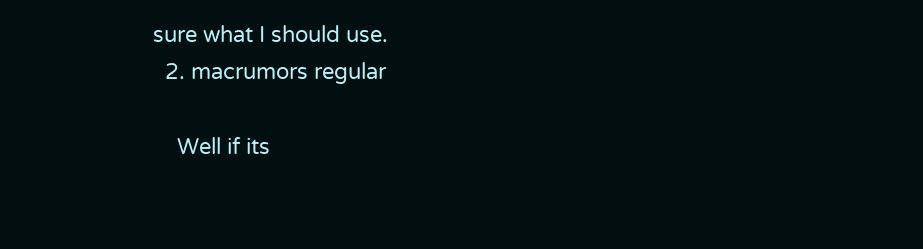sure what I should use.
  2. macrumors regular

    Well if its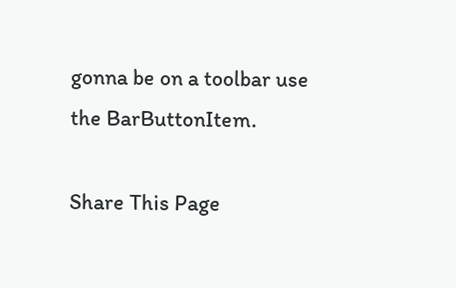gonna be on a toolbar use the BarButtonItem.

Share This Page